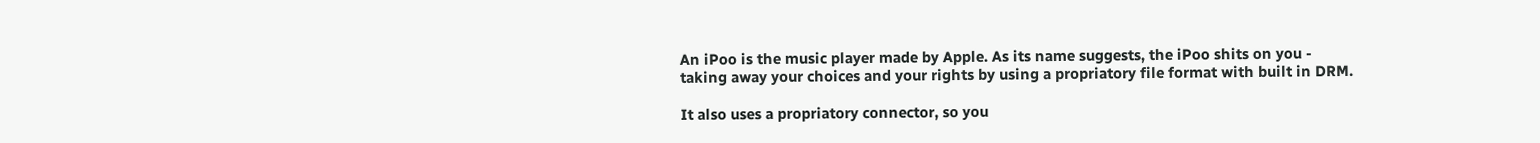An iPoo is the music player made by Apple. As its name suggests, the iPoo shits on you - taking away your choices and your rights by using a propriatory file format with built in DRM.

It also uses a propriatory connector, so you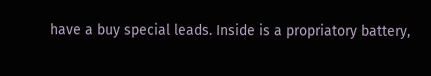have a buy special leads. Inside is a propriatory battery,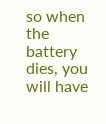so when the battery dies, you will have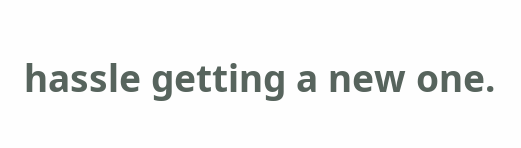hassle getting a new one.